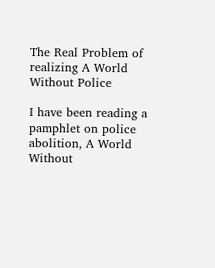The Real Problem of realizing A World Without Police

I have been reading a pamphlet on police abolition, A World Without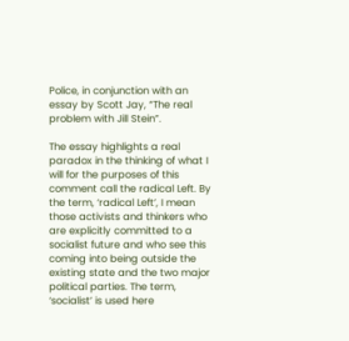Police, in conjunction with an essay by Scott Jay, “The real problem with Jill Stein”.

The essay highlights a real paradox in the thinking of what I will for the purposes of this comment call the radical Left. By the term, ‘radical Left’, I mean those activists and thinkers who are explicitly committed to a socialist future and who see this coming into being outside the existing state and the two major political parties. The term, ‘socialist’ is used here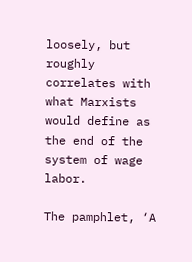loosely, but roughly correlates with what Marxists would define as the end of the system of wage labor.

The pamphlet, ‘A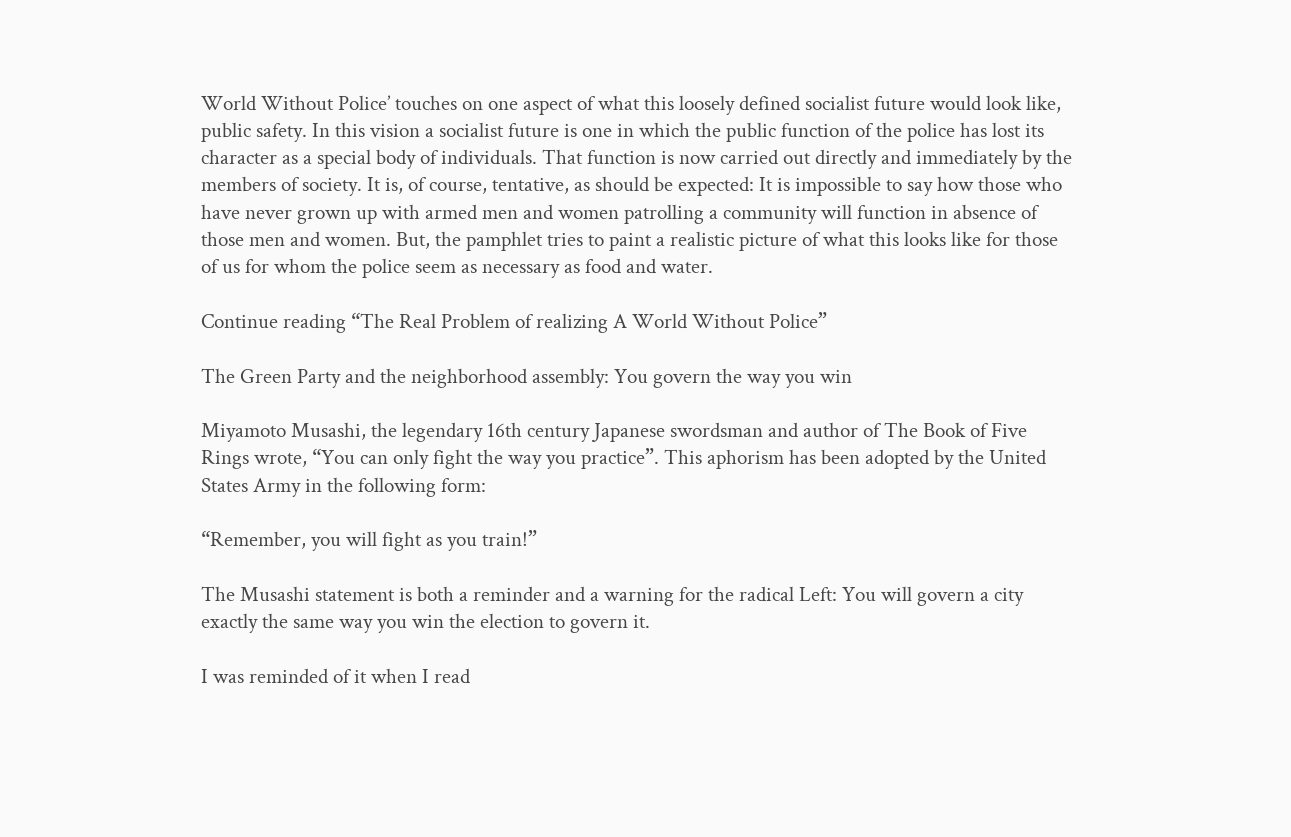World Without Police’ touches on one aspect of what this loosely defined socialist future would look like, public safety. In this vision a socialist future is one in which the public function of the police has lost its character as a special body of individuals. That function is now carried out directly and immediately by the members of society. It is, of course, tentative, as should be expected: It is impossible to say how those who have never grown up with armed men and women patrolling a community will function in absence of those men and women. But, the pamphlet tries to paint a realistic picture of what this looks like for those of us for whom the police seem as necessary as food and water.

Continue reading “The Real Problem of realizing A World Without Police”

The Green Party and the neighborhood assembly: You govern the way you win

Miyamoto Musashi, the legendary 16th century Japanese swordsman and author of The Book of Five Rings wrote, “You can only fight the way you practice”. This aphorism has been adopted by the United States Army in the following form:

“Remember, you will fight as you train!”

The Musashi statement is both a reminder and a warning for the radical Left: You will govern a city exactly the same way you win the election to govern it.

I was reminded of it when I read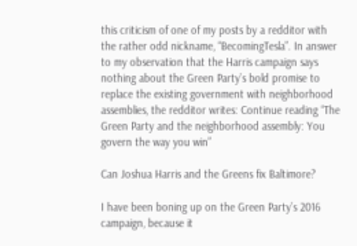this criticism of one of my posts by a redditor with the rather odd nickname, “BecomingTesla”. In answer to my observation that the Harris campaign says nothing about the Green Party’s bold promise to replace the existing government with neighborhood assemblies, the redditor writes: Continue reading “The Green Party and the neighborhood assembly: You govern the way you win”

Can Joshua Harris and the Greens fix Baltimore?

I have been boning up on the Green Party’s 2016 campaign, because it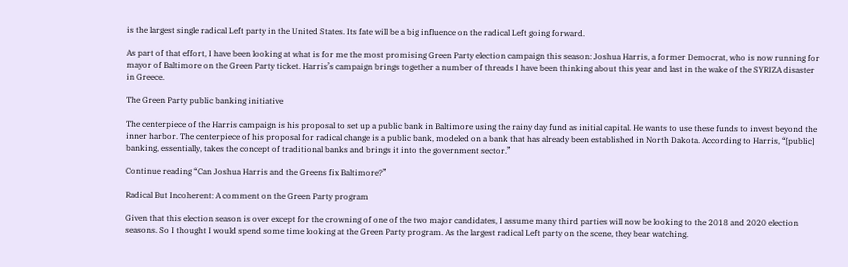is the largest single radical Left party in the United States. Its fate will be a big influence on the radical Left going forward.

As part of that effort, I have been looking at what is for me the most promising Green Party election campaign this season: Joshua Harris, a former Democrat, who is now running for mayor of Baltimore on the Green Party ticket. Harris’s campaign brings together a number of threads I have been thinking about this year and last in the wake of the SYRIZA disaster in Greece.

The Green Party public banking initiative

The centerpiece of the Harris campaign is his proposal to set up a public bank in Baltimore using the rainy day fund as initial capital. He wants to use these funds to invest beyond the inner harbor. The centerpiece of his proposal for radical change is a public bank, modeled on a bank that has already been established in North Dakota. According to Harris, “[public] banking, essentially, takes the concept of traditional banks and brings it into the government sector.”

Continue reading “Can Joshua Harris and the Greens fix Baltimore?”

Radical But Incoherent: A comment on the Green Party program

Given that this election season is over except for the crowning of one of the two major candidates, I assume many third parties will now be looking to the 2018 and 2020 election seasons. So I thought I would spend some time looking at the Green Party program. As the largest radical Left party on the scene, they bear watching.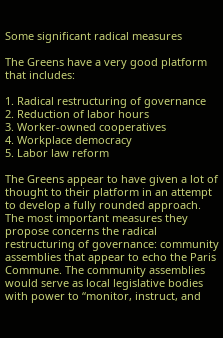Some significant radical measures

The Greens have a very good platform that includes:

1. Radical restructuring of governance
2. Reduction of labor hours
3. Worker-owned cooperatives
4. Workplace democracy
5. Labor law reform

The Greens appear to have given a lot of thought to their platform in an attempt to develop a fully rounded approach. The most important measures they propose concerns the radical restructuring of governance: community assemblies that appear to echo the Paris Commune. The community assemblies would serve as local legislative bodies with power to “monitor, instruct, and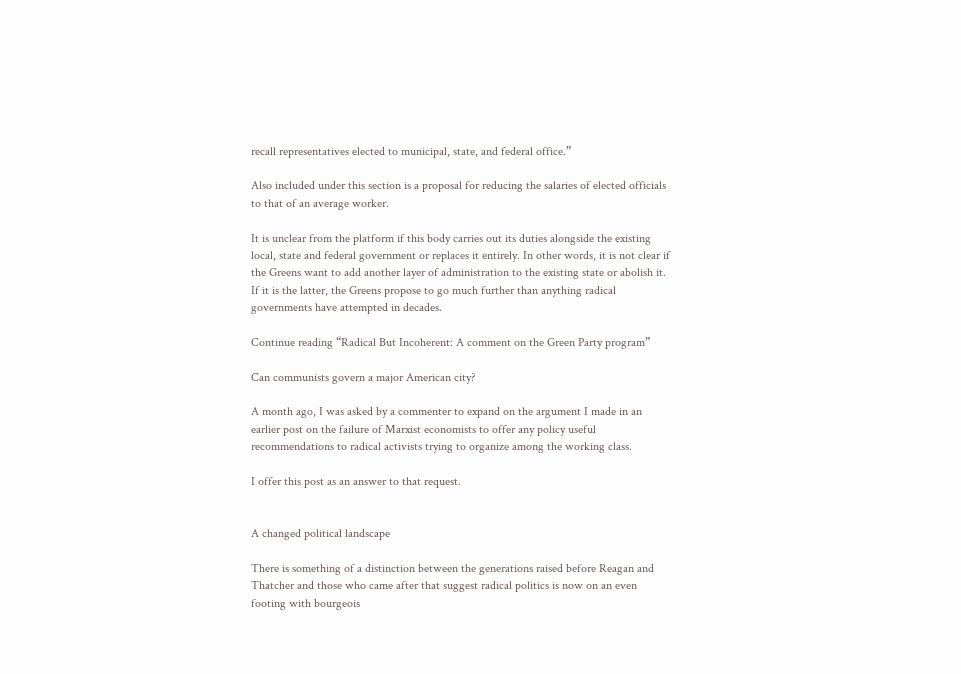recall representatives elected to municipal, state, and federal office.”

Also included under this section is a proposal for reducing the salaries of elected officials to that of an average worker.

It is unclear from the platform if this body carries out its duties alongside the existing local, state and federal government or replaces it entirely. In other words, it is not clear if the Greens want to add another layer of administration to the existing state or abolish it. If it is the latter, the Greens propose to go much further than anything radical governments have attempted in decades.

Continue reading “Radical But Incoherent: A comment on the Green Party program”

Can communists govern a major American city?

A month ago, I was asked by a commenter to expand on the argument I made in an earlier post on the failure of Marxist economists to offer any policy useful recommendations to radical activists trying to organize among the working class.

I offer this post as an answer to that request.


A changed political landscape

There is something of a distinction between the generations raised before Reagan and Thatcher and those who came after that suggest radical politics is now on an even footing with bourgeois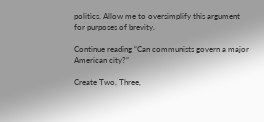politics. Allow me to oversimplify this argument for purposes of brevity.

Continue reading “Can communists govern a major American city?”

Create Two, Three,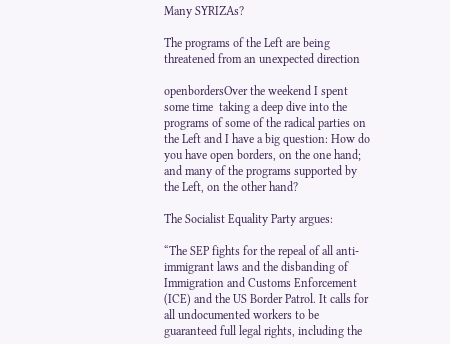Many SYRIZAs?

The programs of the Left are being threatened from an unexpected direction

openbordersOver the weekend I spent some time  taking a deep dive into the programs of some of the radical parties on the Left and I have a big question: How do you have open borders, on the one hand; and many of the programs supported by the Left, on the other hand?

The Socialist Equality Party argues:

“The SEP fights for the repeal of all anti-immigrant laws and the disbanding of Immigration and Customs Enforcement (ICE) and the US Border Patrol. It calls for all undocumented workers to be guaranteed full legal rights, including the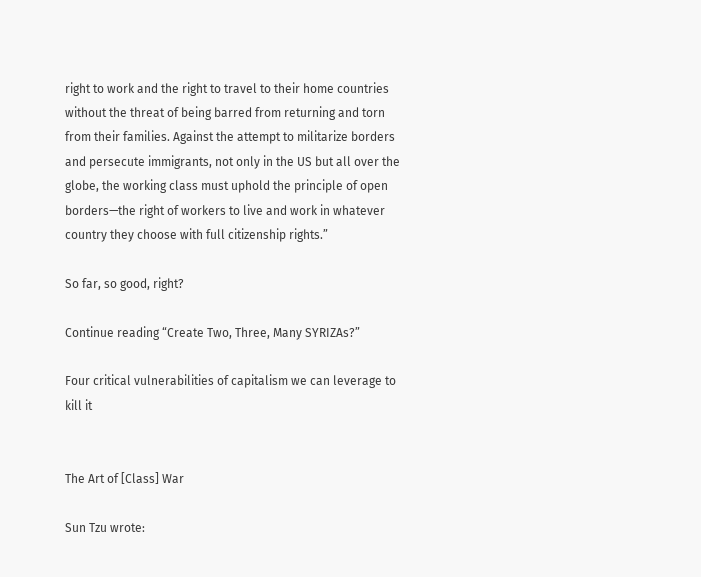right to work and the right to travel to their home countries without the threat of being barred from returning and torn from their families. Against the attempt to militarize borders and persecute immigrants, not only in the US but all over the globe, the working class must uphold the principle of open borders—the right of workers to live and work in whatever country they choose with full citizenship rights.”

So far, so good, right?

Continue reading “Create Two, Three, Many SYRIZAs?”

Four critical vulnerabilities of capitalism we can leverage to kill it


The Art of [Class] War

Sun Tzu wrote: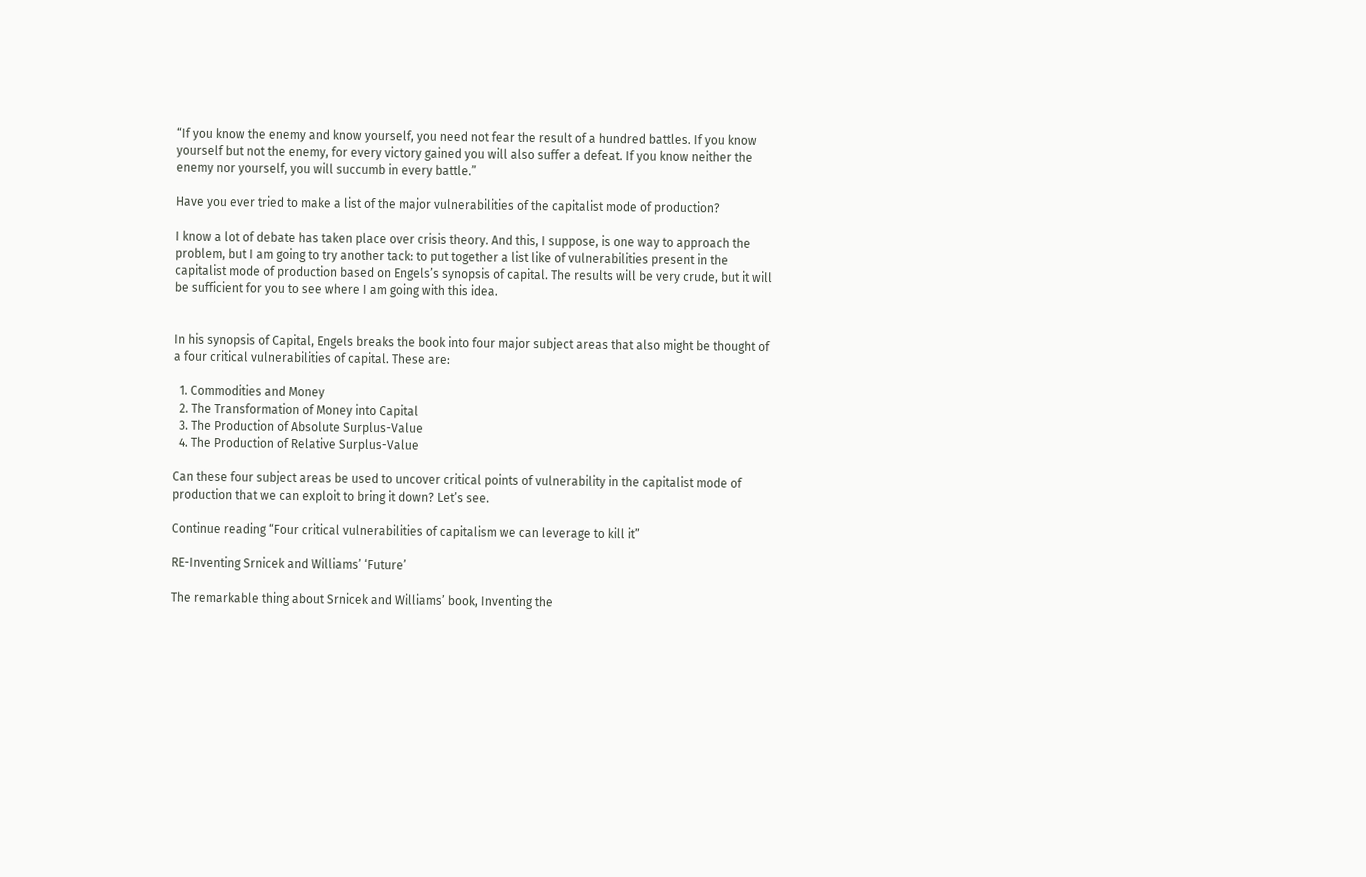“If you know the enemy and know yourself, you need not fear the result of a hundred battles. If you know yourself but not the enemy, for every victory gained you will also suffer a defeat. If you know neither the enemy nor yourself, you will succumb in every battle.”

Have you ever tried to make a list of the major vulnerabilities of the capitalist mode of production?

I know a lot of debate has taken place over crisis theory. And this, I suppose, is one way to approach the problem, but I am going to try another tack: to put together a list like of vulnerabilities present in the capitalist mode of production based on Engels’s synopsis of capital. The results will be very crude, but it will be sufficient for you to see where I am going with this idea.


In his synopsis of Capital, Engels breaks the book into four major subject areas that also might be thought of a four critical vulnerabilities of capital. These are:

  1. Commodities and Money
  2. The Transformation of Money into Capital
  3. The Production of Absolute Surplus-Value
  4. The Production of Relative Surplus-Value

Can these four subject areas be used to uncover critical points of vulnerability in the capitalist mode of production that we can exploit to bring it down? Let’s see.

Continue reading “Four critical vulnerabilities of capitalism we can leverage to kill it”

RE-Inventing Srnicek and Williams’ ‘Future’

The remarkable thing about Srnicek and Williams’ book, Inventing the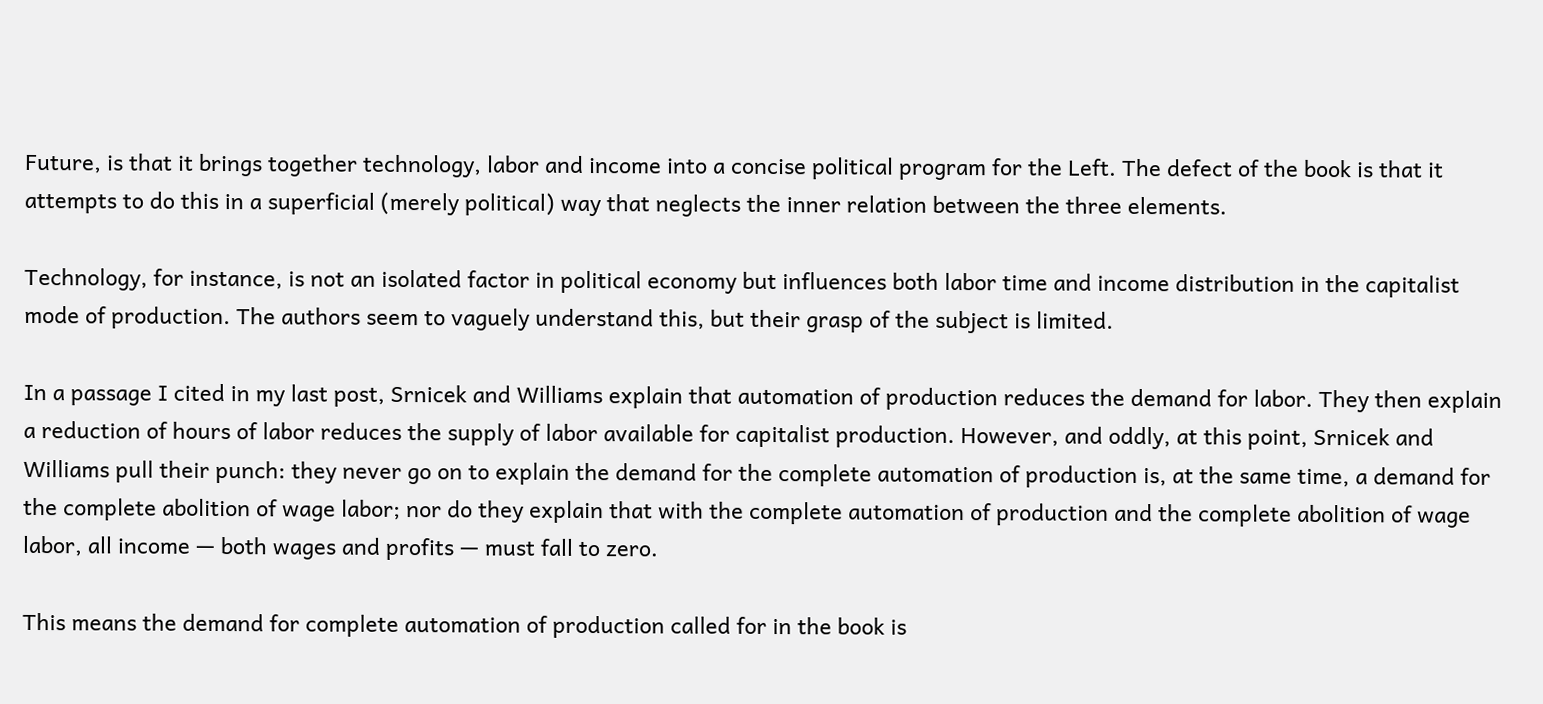Future, is that it brings together technology, labor and income into a concise political program for the Left. The defect of the book is that it attempts to do this in a superficial (merely political) way that neglects the inner relation between the three elements.

Technology, for instance, is not an isolated factor in political economy but influences both labor time and income distribution in the capitalist mode of production. The authors seem to vaguely understand this, but their grasp of the subject is limited.

In a passage I cited in my last post, Srnicek and Williams explain that automation of production reduces the demand for labor. They then explain a reduction of hours of labor reduces the supply of labor available for capitalist production. However, and oddly, at this point, Srnicek and Williams pull their punch: they never go on to explain the demand for the complete automation of production is, at the same time, a demand for the complete abolition of wage labor; nor do they explain that with the complete automation of production and the complete abolition of wage labor, all income — both wages and profits — must fall to zero.

This means the demand for complete automation of production called for in the book is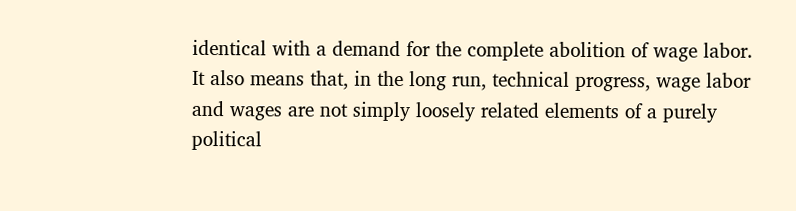identical with a demand for the complete abolition of wage labor. It also means that, in the long run, technical progress, wage labor and wages are not simply loosely related elements of a purely political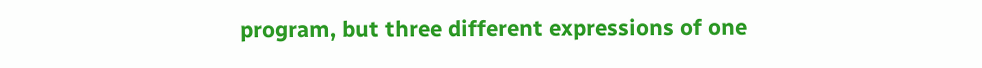program, but three different expressions of one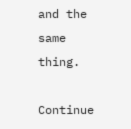and the same thing.

Continue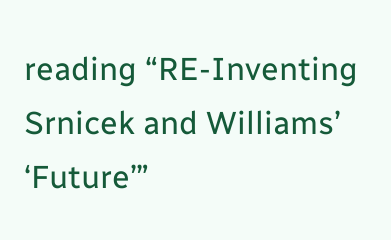reading “RE-Inventing Srnicek and Williams’ ‘Future’”